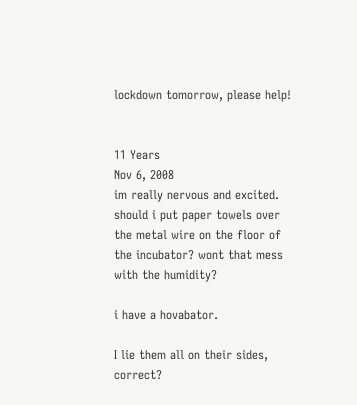lockdown tomorrow, please help!


11 Years
Nov 6, 2008
im really nervous and excited. should i put paper towels over the metal wire on the floor of the incubator? wont that mess with the humidity?

i have a hovabator.

I lie them all on their sides, correct?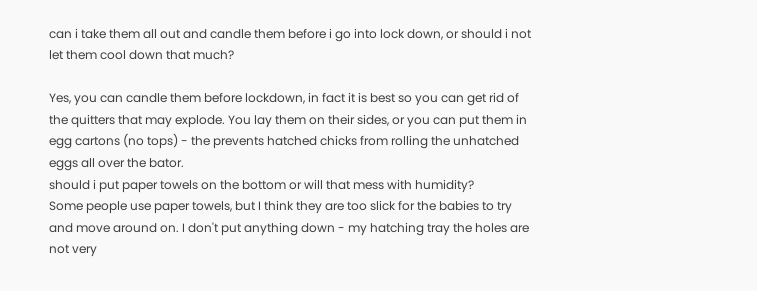can i take them all out and candle them before i go into lock down, or should i not let them cool down that much?

Yes, you can candle them before lockdown, in fact it is best so you can get rid of the quitters that may explode. You lay them on their sides, or you can put them in egg cartons (no tops) - the prevents hatched chicks from rolling the unhatched eggs all over the bator.
should i put paper towels on the bottom or will that mess with humidity?
Some people use paper towels, but I think they are too slick for the babies to try and move around on. I don't put anything down - my hatching tray the holes are not very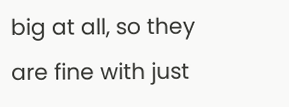big at all, so they are fine with just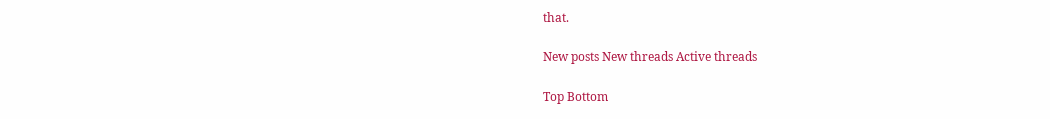that.

New posts New threads Active threads

Top Bottom